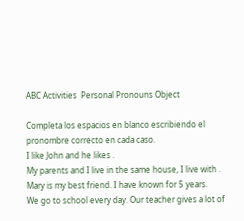ABC Activities  Personal Pronouns Object

Completa los espacios en blanco escribiendo el pronombre correcto en cada caso.
I like John and he likes .
My parents and I live in the same house, I live with .
Mary is my best friend. I have known for 5 years.
We go to school every day. Our teacher gives a lot of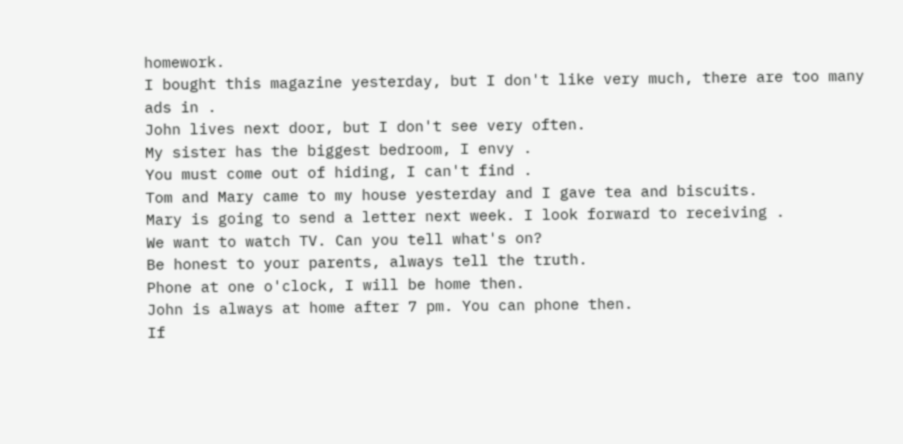homework.
I bought this magazine yesterday, but I don't like very much, there are too many ads in .
John lives next door, but I don't see very often.
My sister has the biggest bedroom, I envy .
You must come out of hiding, I can't find .
Tom and Mary came to my house yesterday and I gave tea and biscuits.
Mary is going to send a letter next week. I look forward to receiving .
We want to watch TV. Can you tell what's on?
Be honest to your parents, always tell the truth.
Phone at one o'clock, I will be home then.
John is always at home after 7 pm. You can phone then.
If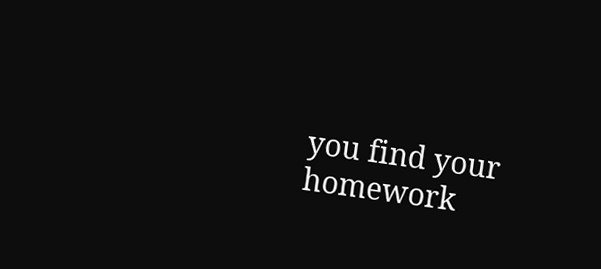you find your homework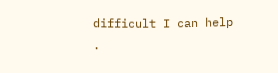difficult I can help .